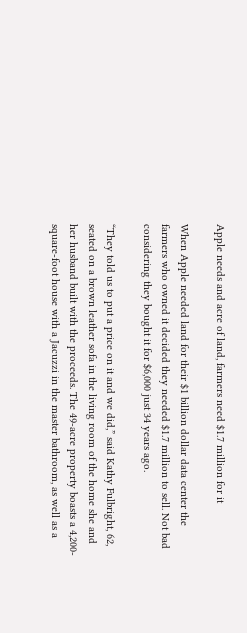Apple needs and acre of land, farmers need $1.7 million for it

When Apple needed land for their $1 billion dollar data center the farmers who owned it decided they needed $1.7 million to sell. Not bad considering they bought it for $6,000 just 34 years ago.

“They told us to put a price on it and we did,” said Kathy Fulbright, 62, seated on a brown leather sofa in the living room of the home she and her husband built with the proceeds. The 49-acre property boasts a 4,200-square-foot house with a Jacuzzi in the master bathroom, as well as a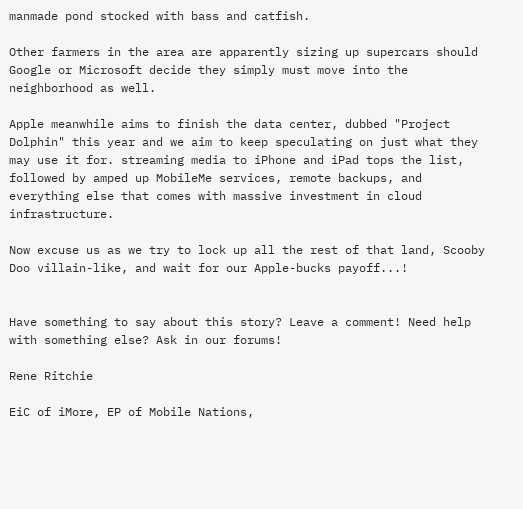manmade pond stocked with bass and catfish.

Other farmers in the area are apparently sizing up supercars should Google or Microsoft decide they simply must move into the neighborhood as well.

Apple meanwhile aims to finish the data center, dubbed "Project Dolphin" this year and we aim to keep speculating on just what they may use it for. streaming media to iPhone and iPad tops the list, followed by amped up MobileMe services, remote backups, and everything else that comes with massive investment in cloud infrastructure.

Now excuse us as we try to lock up all the rest of that land, Scooby Doo villain-like, and wait for our Apple-bucks payoff...!


Have something to say about this story? Leave a comment! Need help with something else? Ask in our forums!

Rene Ritchie

EiC of iMore, EP of Mobile Nations,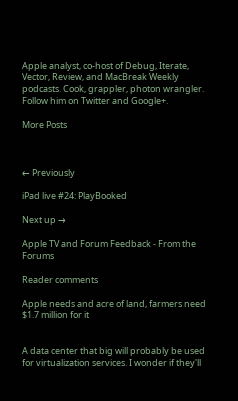Apple analyst, co-host of Debug, Iterate, Vector, Review, and MacBreak Weekly podcasts. Cook, grappler, photon wrangler. Follow him on Twitter and Google+.

More Posts



← Previously

iPad live #24: PlayBooked

Next up →

Apple TV and Forum Feedback - From the Forums

Reader comments

Apple needs and acre of land, farmers need $1.7 million for it


A data center that big will probably be used for virtualization services. I wonder if they'll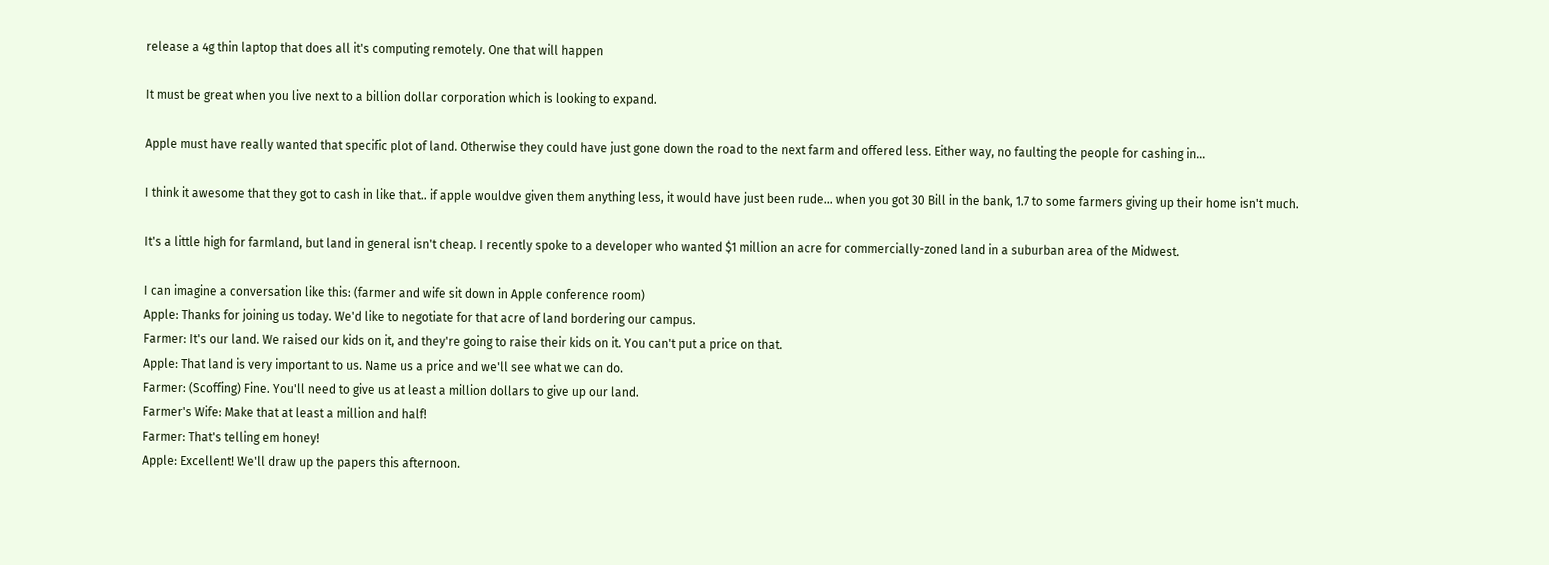release a 4g thin laptop that does all it's computing remotely. One that will happen

It must be great when you live next to a billion dollar corporation which is looking to expand.

Apple must have really wanted that specific plot of land. Otherwise they could have just gone down the road to the next farm and offered less. Either way, no faulting the people for cashing in...

I think it awesome that they got to cash in like that.. if apple wouldve given them anything less, it would have just been rude... when you got 30 Bill in the bank, 1.7 to some farmers giving up their home isn't much.

It's a little high for farmland, but land in general isn't cheap. I recently spoke to a developer who wanted $1 million an acre for commercially-zoned land in a suburban area of the Midwest.

I can imagine a conversation like this: (farmer and wife sit down in Apple conference room)
Apple: Thanks for joining us today. We'd like to negotiate for that acre of land bordering our campus.
Farmer: It's our land. We raised our kids on it, and they're going to raise their kids on it. You can't put a price on that.
Apple: That land is very important to us. Name us a price and we'll see what we can do.
Farmer: (Scoffing) Fine. You'll need to give us at least a million dollars to give up our land.
Farmer's Wife: Make that at least a million and half!
Farmer: That's telling em honey!
Apple: Excellent! We'll draw up the papers this afternoon.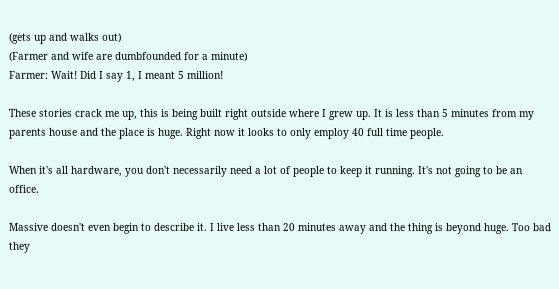(gets up and walks out)
(Farmer and wife are dumbfounded for a minute)
Farmer: Wait! Did I say 1, I meant 5 million!

These stories crack me up, this is being built right outside where I grew up. It is less than 5 minutes from my parents house and the place is huge. Right now it looks to only employ 40 full time people.

When it's all hardware, you don't necessarily need a lot of people to keep it running. It's not going to be an office.

Massive doesn't even begin to describe it. I live less than 20 minutes away and the thing is beyond huge. Too bad they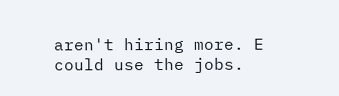aren't hiring more. E could use the jobs.